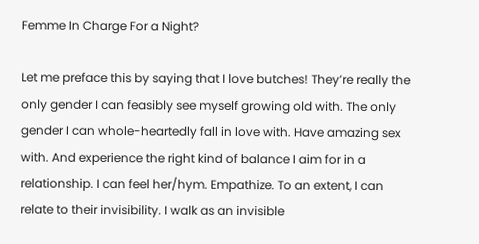Femme In Charge For a Night?

Let me preface this by saying that I love butches! They’re really the only gender I can feasibly see myself growing old with. The only gender I can whole-heartedly fall in love with. Have amazing sex with. And experience the right kind of balance I aim for in a relationship. I can feel her/hym. Empathize. To an extent, I can relate to their invisibility. I walk as an invisible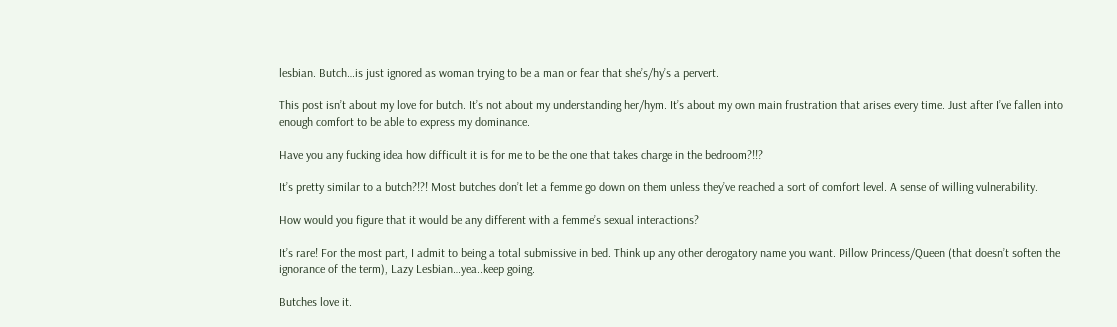lesbian. Butch…is just ignored as woman trying to be a man or fear that she’s/hy’s a pervert.

This post isn’t about my love for butch. It’s not about my understanding her/hym. It’s about my own main frustration that arises every time. Just after I’ve fallen into enough comfort to be able to express my dominance.

Have you any fucking idea how difficult it is for me to be the one that takes charge in the bedroom?!!?

It’s pretty similar to a butch?!?! Most butches don’t let a femme go down on them unless they’ve reached a sort of comfort level. A sense of willing vulnerability.

How would you figure that it would be any different with a femme’s sexual interactions?

It’s rare! For the most part, I admit to being a total submissive in bed. Think up any other derogatory name you want. Pillow Princess/Queen (that doesn’t soften the ignorance of the term), Lazy Lesbian…yea..keep going.

Butches love it.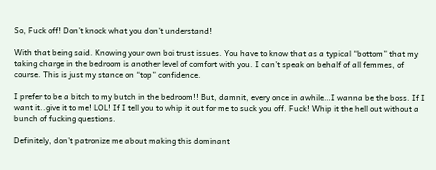So, Fuck off! Don’t knock what you don’t understand!

With that being said. Knowing your own boi trust issues. You have to know that as a typical “bottom” that my taking charge in the bedroom is another level of comfort with you. I can’t speak on behalf of all femmes, of course. This is just my stance on “top” confidence.

I prefer to be a bitch to my butch in the bedroom!! But, damnit, every once in awhile…I wanna be the boss. If I want it..give it to me! LOL! If I tell you to whip it out for me to suck you off. Fuck! Whip it the hell out without a bunch of fucking questions.

Definitely, don’t patronize me about making this dominant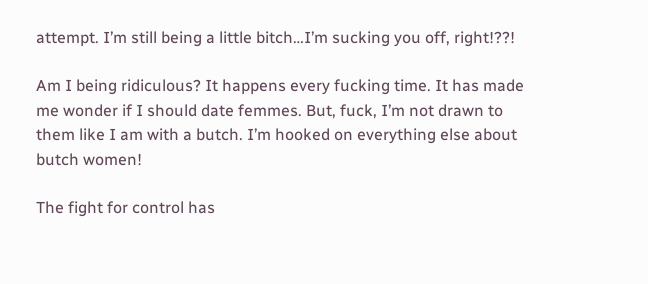attempt. I’m still being a little bitch…I’m sucking you off, right!??!

Am I being ridiculous? It happens every fucking time. It has made me wonder if I should date femmes. But, fuck, I’m not drawn to them like I am with a butch. I’m hooked on everything else about butch women!

The fight for control has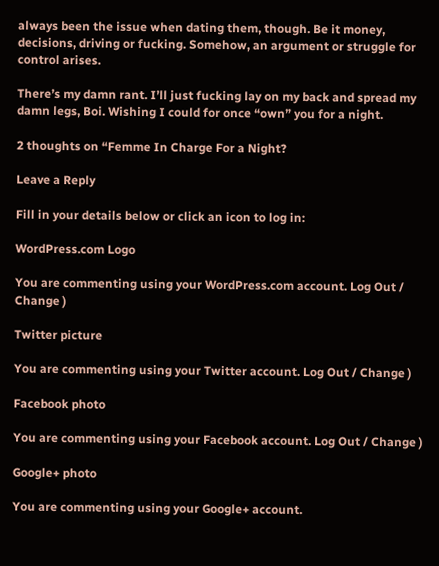always been the issue when dating them, though. Be it money, decisions, driving or fucking. Somehow, an argument or struggle for control arises.

There’s my damn rant. I’ll just fucking lay on my back and spread my damn legs, Boi. Wishing I could for once “own” you for a night.

2 thoughts on “Femme In Charge For a Night?

Leave a Reply

Fill in your details below or click an icon to log in:

WordPress.com Logo

You are commenting using your WordPress.com account. Log Out / Change )

Twitter picture

You are commenting using your Twitter account. Log Out / Change )

Facebook photo

You are commenting using your Facebook account. Log Out / Change )

Google+ photo

You are commenting using your Google+ account.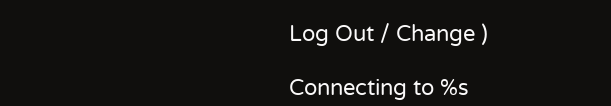Log Out / Change )

Connecting to %s